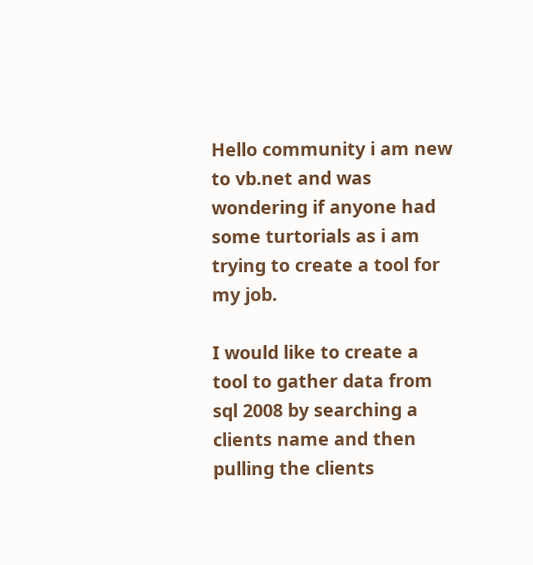Hello community i am new to vb.net and was wondering if anyone had some turtorials as i am trying to create a tool for my job.

I would like to create a tool to gather data from sql 2008 by searching a clients name and then pulling the clients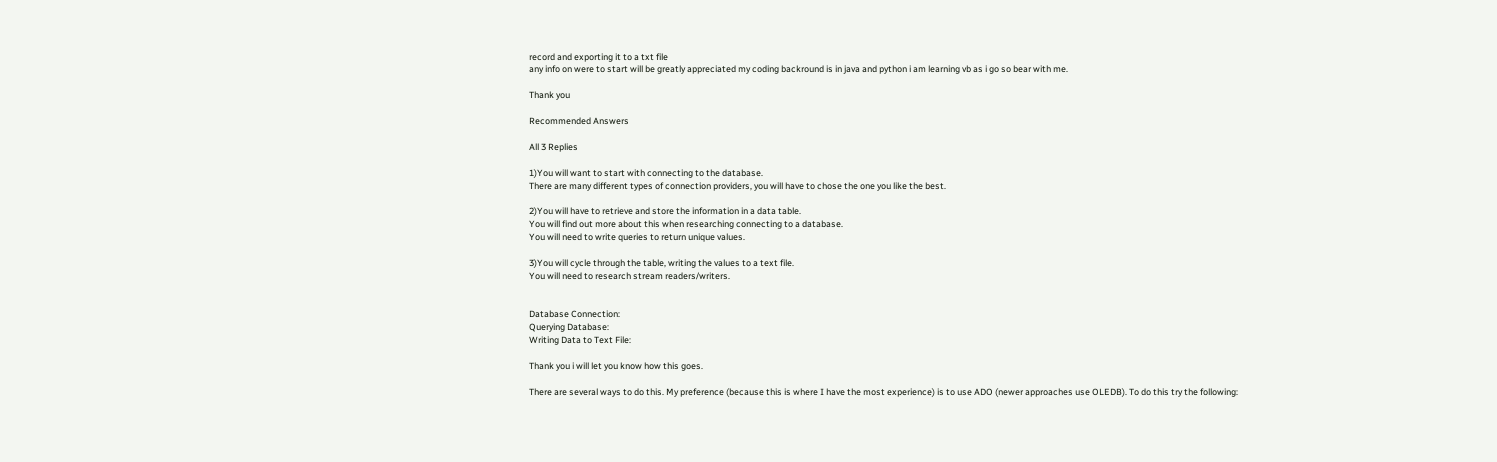record and exporting it to a txt file
any info on were to start will be greatly appreciated my coding backround is in java and python i am learning vb as i go so bear with me.

Thank you

Recommended Answers

All 3 Replies

1)You will want to start with connecting to the database.
There are many different types of connection providers, you will have to chose the one you like the best.

2)You will have to retrieve and store the information in a data table.
You will find out more about this when researching connecting to a database.
You will need to write queries to return unique values.

3)You will cycle through the table, writing the values to a text file.
You will need to research stream readers/writers.


Database Connection:
Querying Database:
Writing Data to Text File:

Thank you i will let you know how this goes.

There are several ways to do this. My preference (because this is where I have the most experience) is to use ADO (newer approaches use OLEDB). To do this try the following: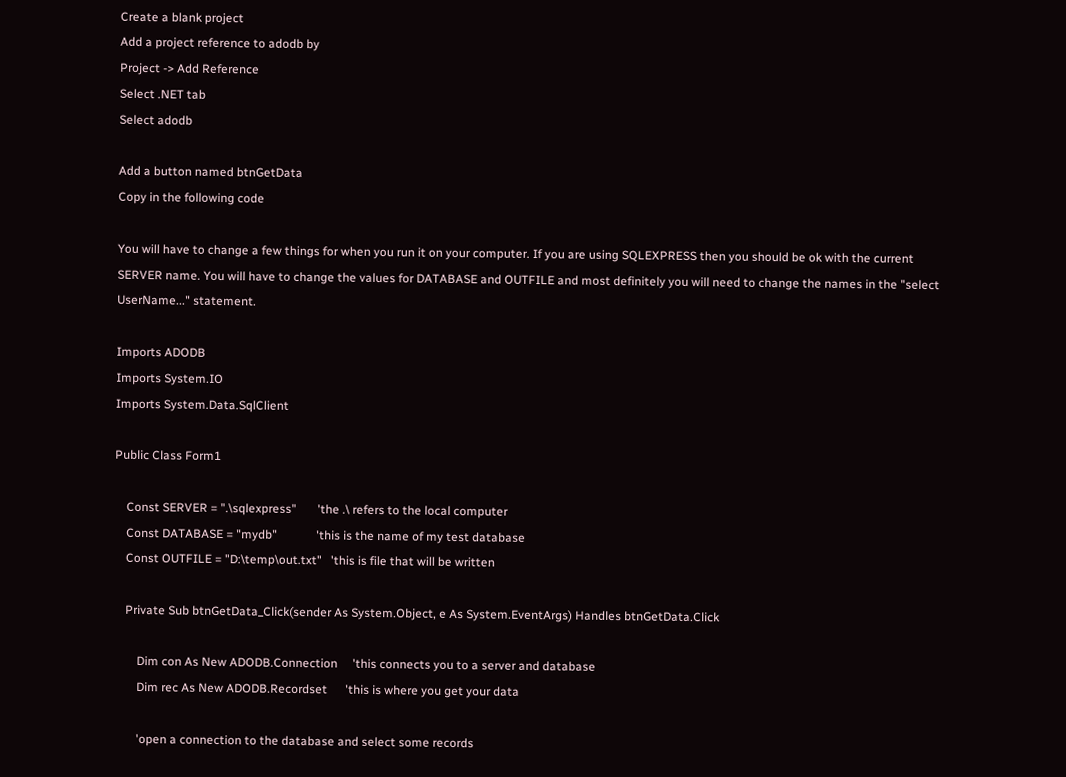Create a blank project
Add a project reference to adodb by
Project -> Add Reference
Select .NET tab
Select adodb

Add a button named btnGetData
Copy in the following code

You will have to change a few things for when you run it on your computer. If you are using SQLEXPRESS then you should be ok with the current SERVER name. You will have to change the values for DATABASE and OUTFILE and most definitely you will need to change the names in the "select UserName..." statement.

Imports ADODB
Imports System.IO
Imports System.Data.SqlClient

Public Class Form1

    Const SERVER = ".\sqlexpress"       'the .\ refers to the local computer
    Const DATABASE = "mydb"             'this is the name of my test database
    Const OUTFILE = "D:\temp\out.txt"   'this is file that will be written

    Private Sub btnGetData_Click(sender As System.Object, e As System.EventArgs) Handles btnGetData.Click

        Dim con As New ADODB.Connection     'this connects you to a server and database
        Dim rec As New ADODB.Recordset      'this is where you get your data

        'open a connection to the database and select some records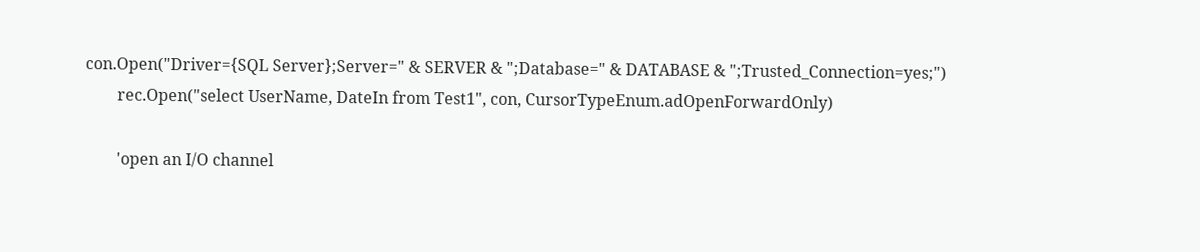con.Open("Driver={SQL Server};Server=" & SERVER & ";Database=" & DATABASE & ";Trusted_Connection=yes;")
        rec.Open("select UserName, DateIn from Test1", con, CursorTypeEnum.adOpenForwardOnly)

        'open an I/O channel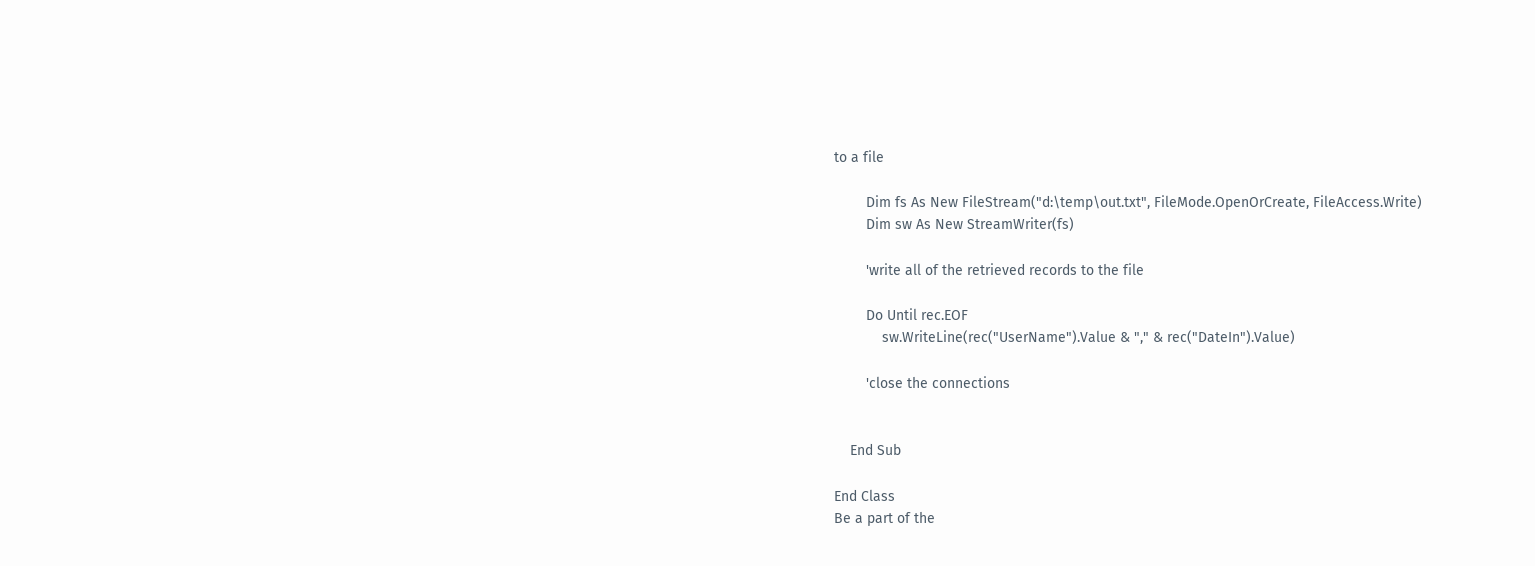to a file

        Dim fs As New FileStream("d:\temp\out.txt", FileMode.OpenOrCreate, FileAccess.Write)
        Dim sw As New StreamWriter(fs)

        'write all of the retrieved records to the file

        Do Until rec.EOF
            sw.WriteLine(rec("UserName").Value & "," & rec("DateIn").Value)

        'close the connections


    End Sub

End Class
Be a part of the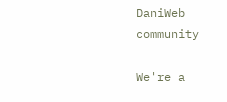DaniWeb community

We're a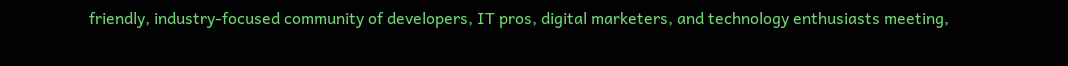friendly, industry-focused community of developers, IT pros, digital marketers, and technology enthusiasts meeting,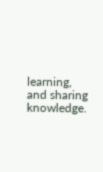learning, and sharing knowledge.